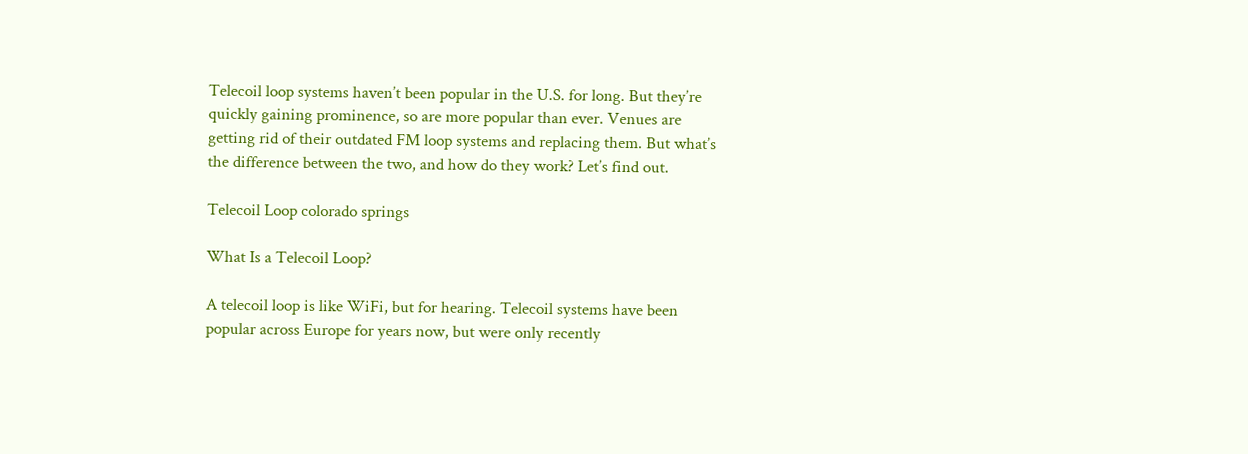Telecoil loop systems haven’t been popular in the U.S. for long. But they’re quickly gaining prominence, so are more popular than ever. Venues are getting rid of their outdated FM loop systems and replacing them. But what’s the difference between the two, and how do they work? Let’s find out.

Telecoil Loop colorado springs

What Is a Telecoil Loop?

A telecoil loop is like WiFi, but for hearing. Telecoil systems have been popular across Europe for years now, but were only recently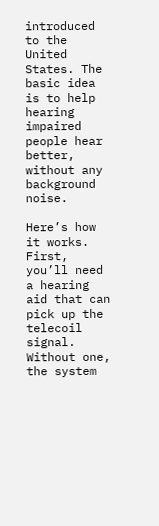introduced to the United States. The basic idea is to help hearing impaired people hear better, without any background noise.

Here’s how it works. First, you’ll need a hearing aid that can pick up the telecoil signal. Without one, the system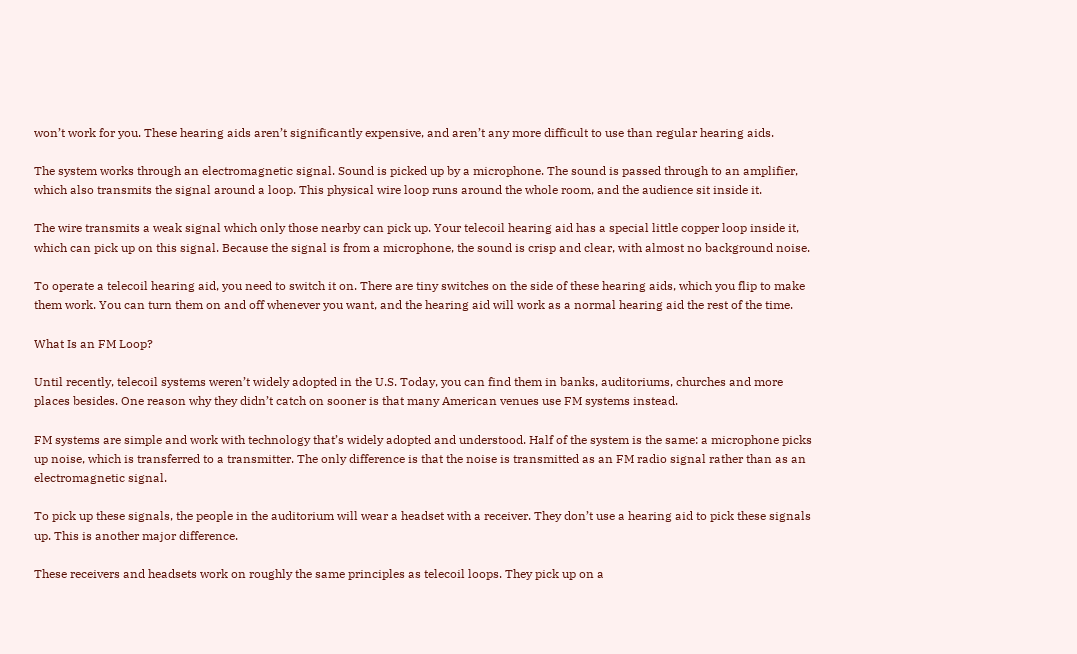won’t work for you. These hearing aids aren’t significantly expensive, and aren’t any more difficult to use than regular hearing aids.

The system works through an electromagnetic signal. Sound is picked up by a microphone. The sound is passed through to an amplifier, which also transmits the signal around a loop. This physical wire loop runs around the whole room, and the audience sit inside it.

The wire transmits a weak signal which only those nearby can pick up. Your telecoil hearing aid has a special little copper loop inside it, which can pick up on this signal. Because the signal is from a microphone, the sound is crisp and clear, with almost no background noise.

To operate a telecoil hearing aid, you need to switch it on. There are tiny switches on the side of these hearing aids, which you flip to make them work. You can turn them on and off whenever you want, and the hearing aid will work as a normal hearing aid the rest of the time.

What Is an FM Loop?

Until recently, telecoil systems weren’t widely adopted in the U.S. Today, you can find them in banks, auditoriums, churches and more places besides. One reason why they didn’t catch on sooner is that many American venues use FM systems instead.

FM systems are simple and work with technology that’s widely adopted and understood. Half of the system is the same: a microphone picks up noise, which is transferred to a transmitter. The only difference is that the noise is transmitted as an FM radio signal rather than as an electromagnetic signal.

To pick up these signals, the people in the auditorium will wear a headset with a receiver. They don’t use a hearing aid to pick these signals up. This is another major difference.

These receivers and headsets work on roughly the same principles as telecoil loops. They pick up on a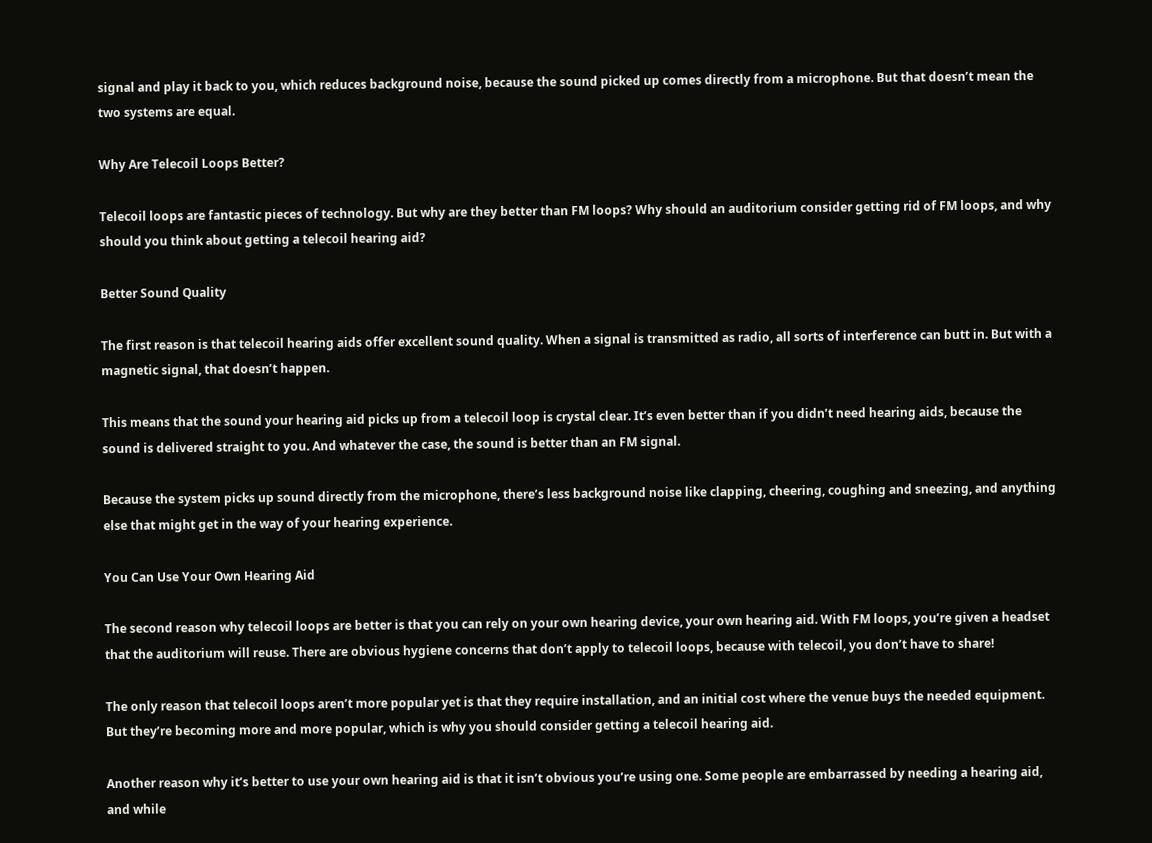signal and play it back to you, which reduces background noise, because the sound picked up comes directly from a microphone. But that doesn’t mean the two systems are equal.

Why Are Telecoil Loops Better?

Telecoil loops are fantastic pieces of technology. But why are they better than FM loops? Why should an auditorium consider getting rid of FM loops, and why should you think about getting a telecoil hearing aid?

Better Sound Quality

The first reason is that telecoil hearing aids offer excellent sound quality. When a signal is transmitted as radio, all sorts of interference can butt in. But with a magnetic signal, that doesn’t happen.

This means that the sound your hearing aid picks up from a telecoil loop is crystal clear. It’s even better than if you didn’t need hearing aids, because the sound is delivered straight to you. And whatever the case, the sound is better than an FM signal.

Because the system picks up sound directly from the microphone, there’s less background noise like clapping, cheering, coughing and sneezing, and anything else that might get in the way of your hearing experience.

You Can Use Your Own Hearing Aid

The second reason why telecoil loops are better is that you can rely on your own hearing device, your own hearing aid. With FM loops, you’re given a headset that the auditorium will reuse. There are obvious hygiene concerns that don’t apply to telecoil loops, because with telecoil, you don’t have to share!

The only reason that telecoil loops aren’t more popular yet is that they require installation, and an initial cost where the venue buys the needed equipment. But they’re becoming more and more popular, which is why you should consider getting a telecoil hearing aid.

Another reason why it’s better to use your own hearing aid is that it isn’t obvious you’re using one. Some people are embarrassed by needing a hearing aid, and while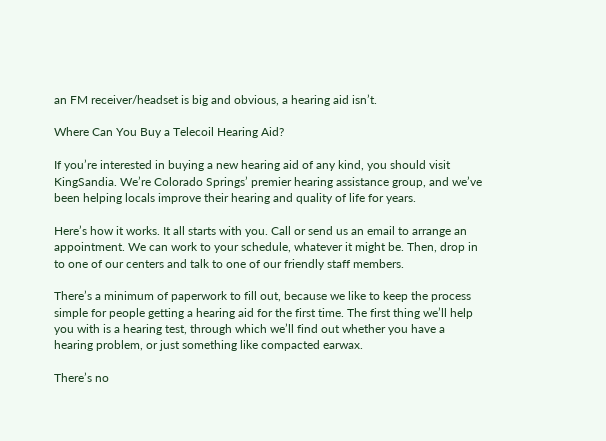an FM receiver/headset is big and obvious, a hearing aid isn’t.

Where Can You Buy a Telecoil Hearing Aid?

If you’re interested in buying a new hearing aid of any kind, you should visit KingSandia. We’re Colorado Springs’ premier hearing assistance group, and we’ve been helping locals improve their hearing and quality of life for years.

Here’s how it works. It all starts with you. Call or send us an email to arrange an appointment. We can work to your schedule, whatever it might be. Then, drop in to one of our centers and talk to one of our friendly staff members.

There’s a minimum of paperwork to fill out, because we like to keep the process simple for people getting a hearing aid for the first time. The first thing we’ll help you with is a hearing test, through which we’ll find out whether you have a hearing problem, or just something like compacted earwax.

There’s no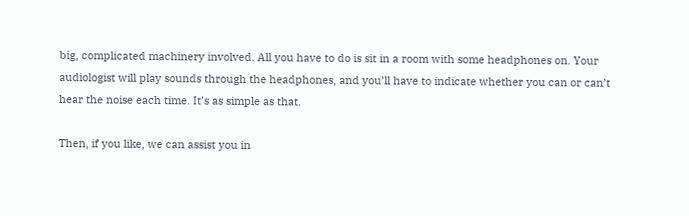big, complicated machinery involved. All you have to do is sit in a room with some headphones on. Your audiologist will play sounds through the headphones, and you’ll have to indicate whether you can or can’t hear the noise each time. It’s as simple as that.

Then, if you like, we can assist you in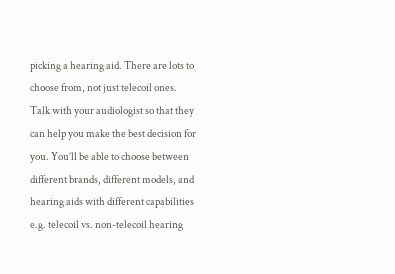picking a hearing aid. There are lots to choose from, not just telecoil ones. Talk with your audiologist so that they can help you make the best decision for you. You’ll be able to choose between different brands, different models, and hearing aids with different capabilities e.g. telecoil vs. non-telecoil hearing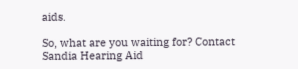aids.

So, what are you waiting for? Contact Sandia Hearing Aid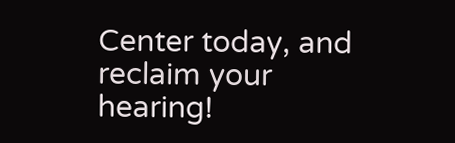Center today, and reclaim your hearing!